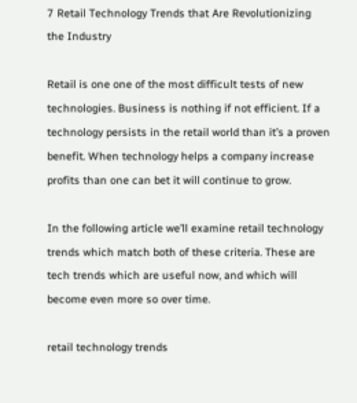7 Retail Technology Trends that Are Revolutionizing the Industry

Retail is one one of the most difficult tests of new technologies. Business is nothing if not efficient. If a technology persists in the retail world than it’s a proven benefit. When technology helps a company increase profits than one can bet it will continue to grow.

In the following article we’ll examine retail technology trends which match both of these criteria. These are tech trends which are useful now, and which will become even more so over time.

retail technology trends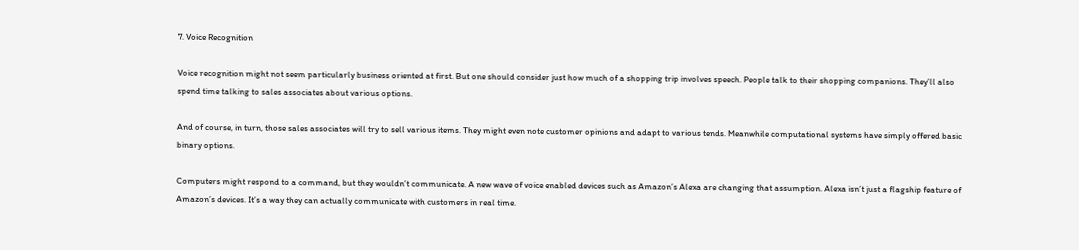7. Voice Recognition

Voice recognition might not seem particularly business oriented at first. But one should consider just how much of a shopping trip involves speech. People talk to their shopping companions. They’ll also spend time talking to sales associates about various options.

And of course, in turn, those sales associates will try to sell various items. They might even note customer opinions and adapt to various tends. Meanwhile computational systems have simply offered basic binary options.

Computers might respond to a command, but they wouldn’t communicate. A new wave of voice enabled devices such as Amazon’s Alexa are changing that assumption. Alexa isn’t just a flagship feature of Amazon’s devices. It’s a way they can actually communicate with customers in real time.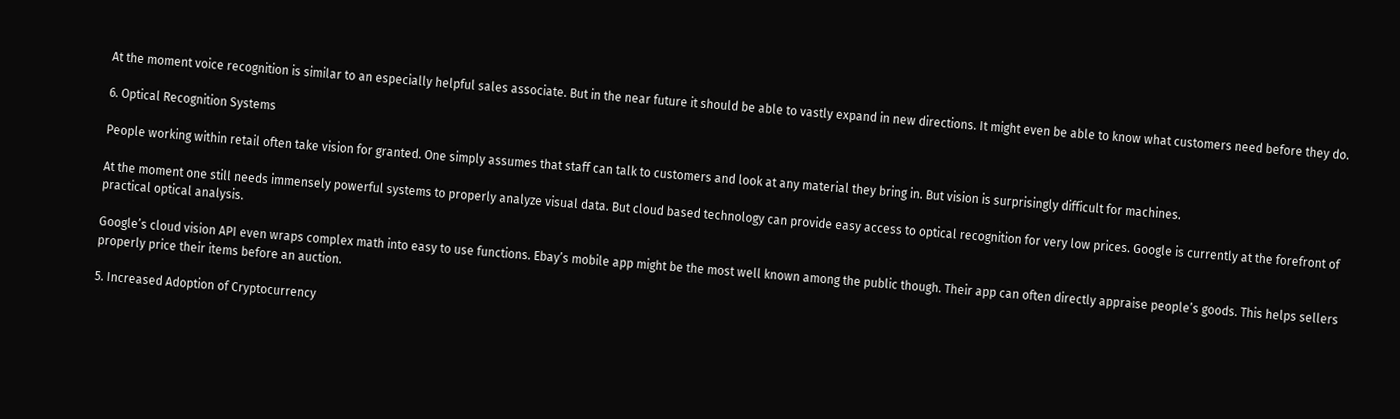At the moment voice recognition is similar to an especially helpful sales associate. But in the near future it should be able to vastly expand in new directions. It might even be able to know what customers need before they do.

6. Optical Recognition Systems

People working within retail often take vision for granted. One simply assumes that staff can talk to customers and look at any material they bring in. But vision is surprisingly difficult for machines.

At the moment one still needs immensely powerful systems to properly analyze visual data. But cloud based technology can provide easy access to optical recognition for very low prices. Google is currently at the forefront of practical optical analysis.

Google’s cloud vision API even wraps complex math into easy to use functions. Ebay’s mobile app might be the most well known among the public though. Their app can often directly appraise people’s goods. This helps sellers properly price their items before an auction.

5. Increased Adoption of Cryptocurrency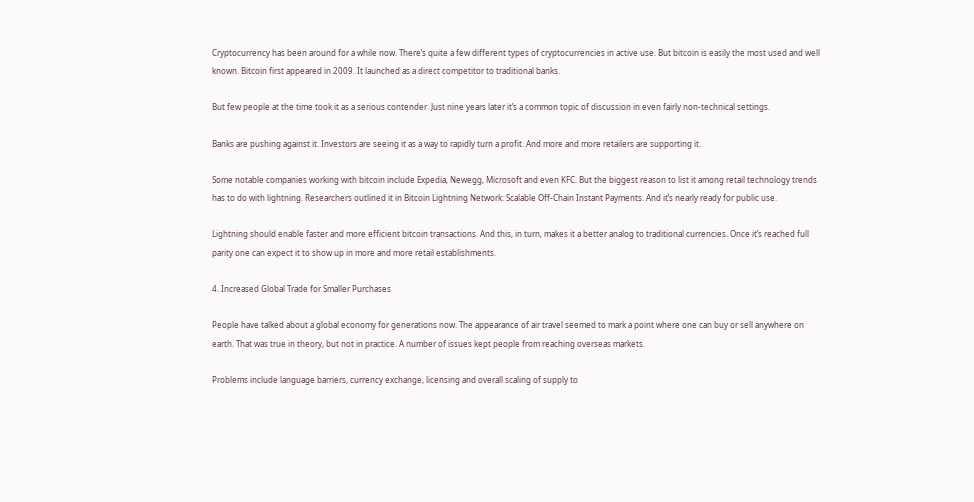Cryptocurrency has been around for a while now. There’s quite a few different types of cryptocurrencies in active use. But bitcoin is easily the most used and well known. Bitcoin first appeared in 2009. It launched as a direct competitor to traditional banks.

But few people at the time took it as a serious contender. Just nine years later it’s a common topic of discussion in even fairly non-technical settings.

Banks are pushing against it. Investors are seeing it as a way to rapidly turn a profit. And more and more retailers are supporting it.

Some notable companies working with bitcoin include Expedia, Newegg, Microsoft and even KFC. But the biggest reason to list it among retail technology trends has to do with lightning. Researchers outlined it in Bitcoin Lightning Network: Scalable Off-Chain Instant Payments. And it’s nearly ready for public use.

Lightning should enable faster and more efficient bitcoin transactions. And this, in turn, makes it a better analog to traditional currencies. Once it’s reached full parity one can expect it to show up in more and more retail establishments.

4. Increased Global Trade for Smaller Purchases

People have talked about a global economy for generations now. The appearance of air travel seemed to mark a point where one can buy or sell anywhere on earth. That was true in theory, but not in practice. A number of issues kept people from reaching overseas markets.

Problems include language barriers, currency exchange, licensing and overall scaling of supply to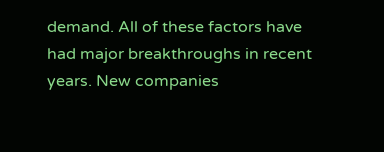demand. All of these factors have had major breakthroughs in recent years. New companies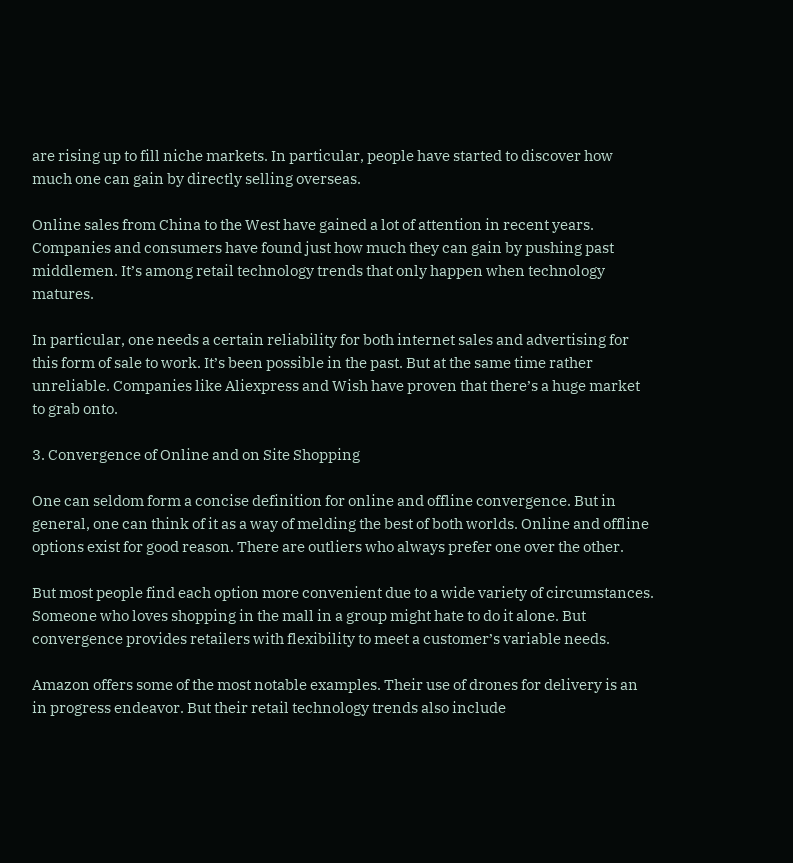are rising up to fill niche markets. In particular, people have started to discover how much one can gain by directly selling overseas.

Online sales from China to the West have gained a lot of attention in recent years. Companies and consumers have found just how much they can gain by pushing past middlemen. It’s among retail technology trends that only happen when technology matures.

In particular, one needs a certain reliability for both internet sales and advertising for this form of sale to work. It’s been possible in the past. But at the same time rather unreliable. Companies like Aliexpress and Wish have proven that there’s a huge market to grab onto.

3. Convergence of Online and on Site Shopping

One can seldom form a concise definition for online and offline convergence. But in general, one can think of it as a way of melding the best of both worlds. Online and offline options exist for good reason. There are outliers who always prefer one over the other.

But most people find each option more convenient due to a wide variety of circumstances. Someone who loves shopping in the mall in a group might hate to do it alone. But convergence provides retailers with flexibility to meet a customer’s variable needs.

Amazon offers some of the most notable examples. Their use of drones for delivery is an in progress endeavor. But their retail technology trends also include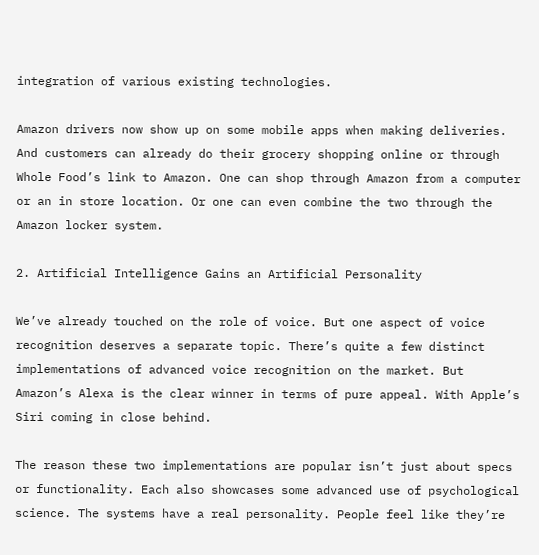integration of various existing technologies.

Amazon drivers now show up on some mobile apps when making deliveries. And customers can already do their grocery shopping online or through Whole Food’s link to Amazon. One can shop through Amazon from a computer or an in store location. Or one can even combine the two through the Amazon locker system.

2. Artificial Intelligence Gains an Artificial Personality

We’ve already touched on the role of voice. But one aspect of voice recognition deserves a separate topic. There’s quite a few distinct implementations of advanced voice recognition on the market. But Amazon’s Alexa is the clear winner in terms of pure appeal. With Apple’s Siri coming in close behind.

The reason these two implementations are popular isn’t just about specs or functionality. Each also showcases some advanced use of psychological science. The systems have a real personality. People feel like they’re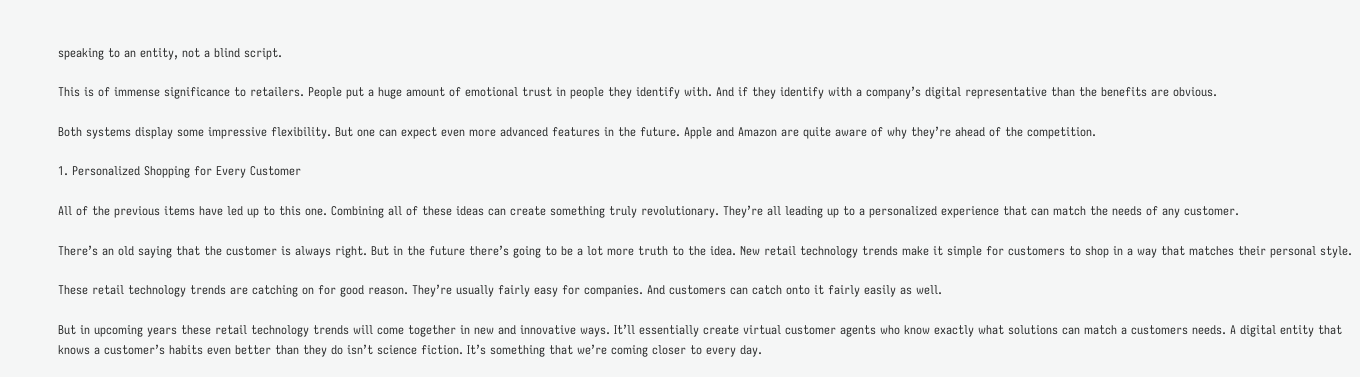speaking to an entity, not a blind script.

This is of immense significance to retailers. People put a huge amount of emotional trust in people they identify with. And if they identify with a company’s digital representative than the benefits are obvious.

Both systems display some impressive flexibility. But one can expect even more advanced features in the future. Apple and Amazon are quite aware of why they’re ahead of the competition.

1. Personalized Shopping for Every Customer

All of the previous items have led up to this one. Combining all of these ideas can create something truly revolutionary. They’re all leading up to a personalized experience that can match the needs of any customer.

There’s an old saying that the customer is always right. But in the future there’s going to be a lot more truth to the idea. New retail technology trends make it simple for customers to shop in a way that matches their personal style.

These retail technology trends are catching on for good reason. They’re usually fairly easy for companies. And customers can catch onto it fairly easily as well.

But in upcoming years these retail technology trends will come together in new and innovative ways. It’ll essentially create virtual customer agents who know exactly what solutions can match a customers needs. A digital entity that knows a customer’s habits even better than they do isn’t science fiction. It’s something that we’re coming closer to every day.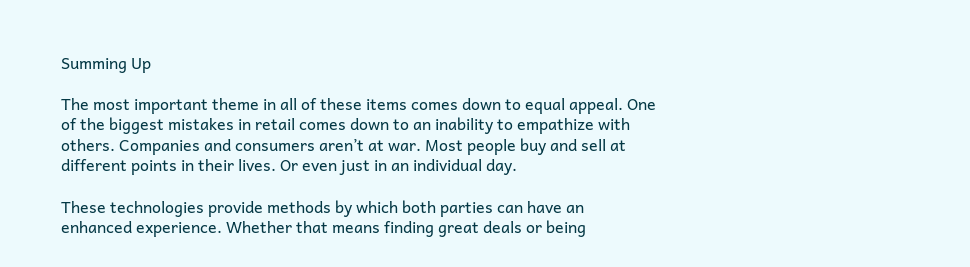Summing Up

The most important theme in all of these items comes down to equal appeal. One of the biggest mistakes in retail comes down to an inability to empathize with others. Companies and consumers aren’t at war. Most people buy and sell at different points in their lives. Or even just in an individual day.

These technologies provide methods by which both parties can have an enhanced experience. Whether that means finding great deals or being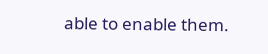able to enable them.